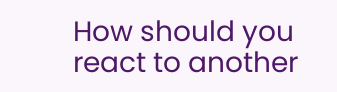How should you react to another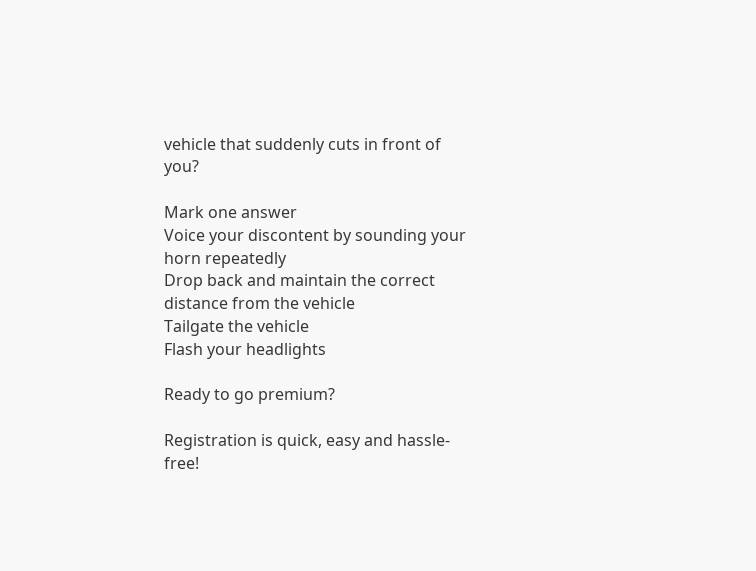vehicle that suddenly cuts in front of you?

Mark one answer
Voice your discontent by sounding your horn repeatedly
Drop back and maintain the correct distance from the vehicle
Tailgate the vehicle
Flash your headlights

Ready to go premium?

Registration is quick, easy and hassle-free!